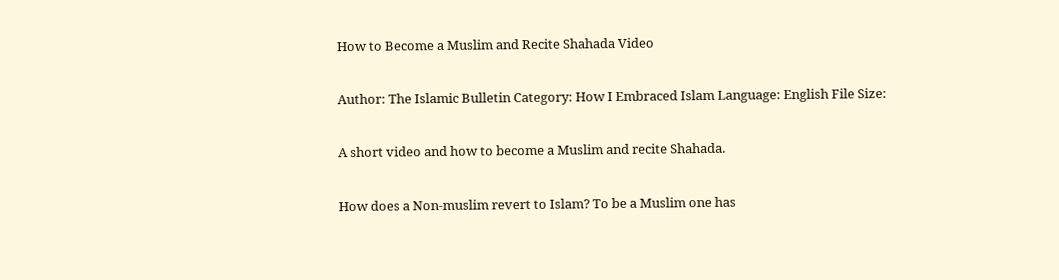How to Become a Muslim and Recite Shahada Video

Author: The Islamic Bulletin Category: How I Embraced Islam Language: English File Size:

A short video and how to become a Muslim and recite Shahada.

How does a Non-muslim revert to Islam? To be a Muslim one has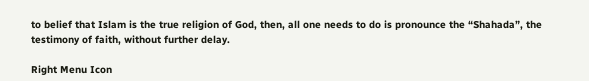to belief that Islam is the true religion of God, then, all one needs to do is pronounce the “Shahada”, the testimony of faith, without further delay.

Right Menu Icon